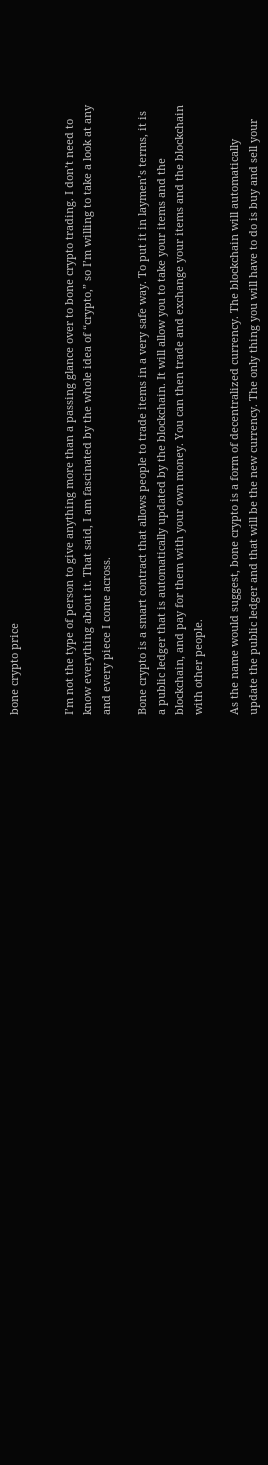bone crypto price


I’m not the type of person to give anything more than a passing glance over to bone crypto trading. I don’t need to know everything about it. That said, I am fascinated by the whole idea of “crypto,” so I’m willing to take a look at any and every piece I come across.

Bone crypto is a smart contract that allows people to trade items in a very safe way. To put it in laymen’s terms, it is a public ledger that is automatically updated by the blockchain. It will allow you to take your items and the blockchain, and pay for them with your own money. You can then trade and exchange your items and the blockchain with other people.

As the name would suggest, bone crypto is a form of decentralized currency. The blockchain will automatically update the public ledger and that will be the new currency. The only thing you will have to do is buy and sell your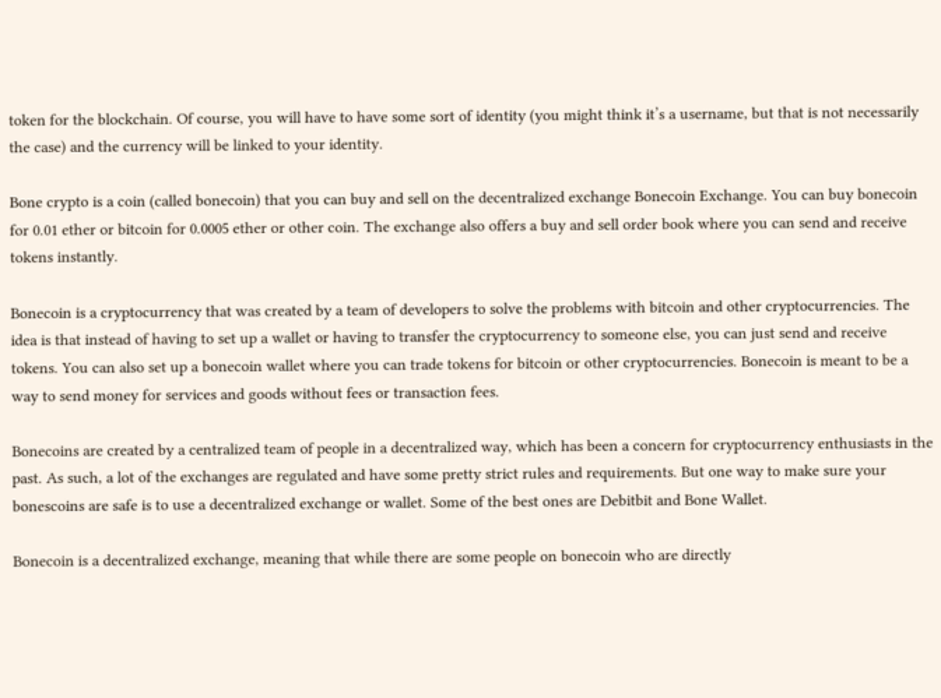token for the blockchain. Of course, you will have to have some sort of identity (you might think it’s a username, but that is not necessarily the case) and the currency will be linked to your identity.

Bone crypto is a coin (called bonecoin) that you can buy and sell on the decentralized exchange Bonecoin Exchange. You can buy bonecoin for 0.01 ether or bitcoin for 0.0005 ether or other coin. The exchange also offers a buy and sell order book where you can send and receive tokens instantly.

Bonecoin is a cryptocurrency that was created by a team of developers to solve the problems with bitcoin and other cryptocurrencies. The idea is that instead of having to set up a wallet or having to transfer the cryptocurrency to someone else, you can just send and receive tokens. You can also set up a bonecoin wallet where you can trade tokens for bitcoin or other cryptocurrencies. Bonecoin is meant to be a way to send money for services and goods without fees or transaction fees.

Bonecoins are created by a centralized team of people in a decentralized way, which has been a concern for cryptocurrency enthusiasts in the past. As such, a lot of the exchanges are regulated and have some pretty strict rules and requirements. But one way to make sure your bonescoins are safe is to use a decentralized exchange or wallet. Some of the best ones are Debitbit and Bone Wallet.

Bonecoin is a decentralized exchange, meaning that while there are some people on bonecoin who are directly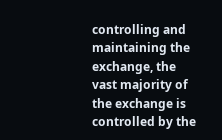controlling and maintaining the exchange, the vast majority of the exchange is controlled by the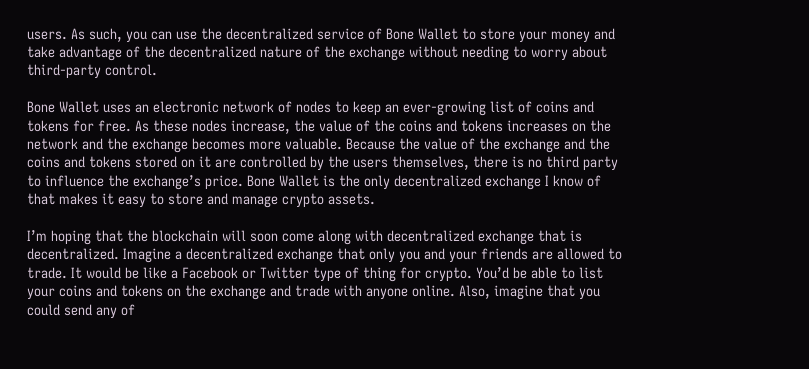users. As such, you can use the decentralized service of Bone Wallet to store your money and take advantage of the decentralized nature of the exchange without needing to worry about third-party control.

Bone Wallet uses an electronic network of nodes to keep an ever-growing list of coins and tokens for free. As these nodes increase, the value of the coins and tokens increases on the network and the exchange becomes more valuable. Because the value of the exchange and the coins and tokens stored on it are controlled by the users themselves, there is no third party to influence the exchange’s price. Bone Wallet is the only decentralized exchange I know of that makes it easy to store and manage crypto assets.

I’m hoping that the blockchain will soon come along with decentralized exchange that is decentralized. Imagine a decentralized exchange that only you and your friends are allowed to trade. It would be like a Facebook or Twitter type of thing for crypto. You’d be able to list your coins and tokens on the exchange and trade with anyone online. Also, imagine that you could send any of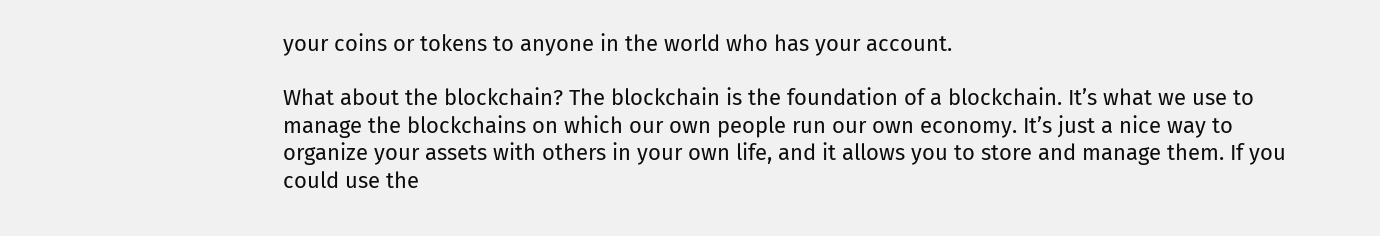your coins or tokens to anyone in the world who has your account.

What about the blockchain? The blockchain is the foundation of a blockchain. It’s what we use to manage the blockchains on which our own people run our own economy. It’s just a nice way to organize your assets with others in your own life, and it allows you to store and manage them. If you could use the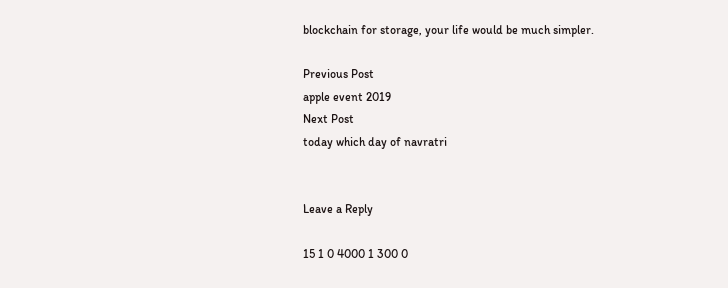blockchain for storage, your life would be much simpler.

Previous Post
apple event 2019
Next Post
today which day of navratri


Leave a Reply

15 1 0 4000 1 300 0